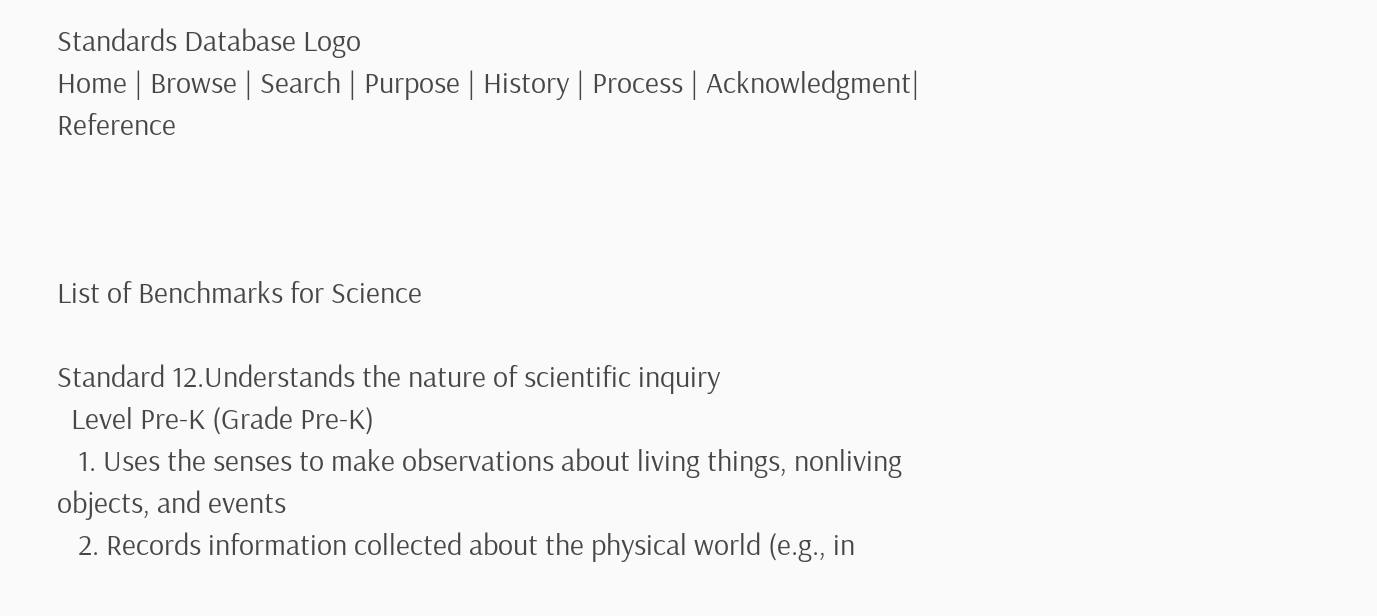Standards Database Logo
Home | Browse | Search | Purpose | History | Process | Acknowledgment| Reference



List of Benchmarks for Science

Standard 12.Understands the nature of scientific inquiry
  Level Pre-K (Grade Pre-K)
   1. Uses the senses to make observations about living things, nonliving objects, and events
   2. Records information collected about the physical world (e.g., in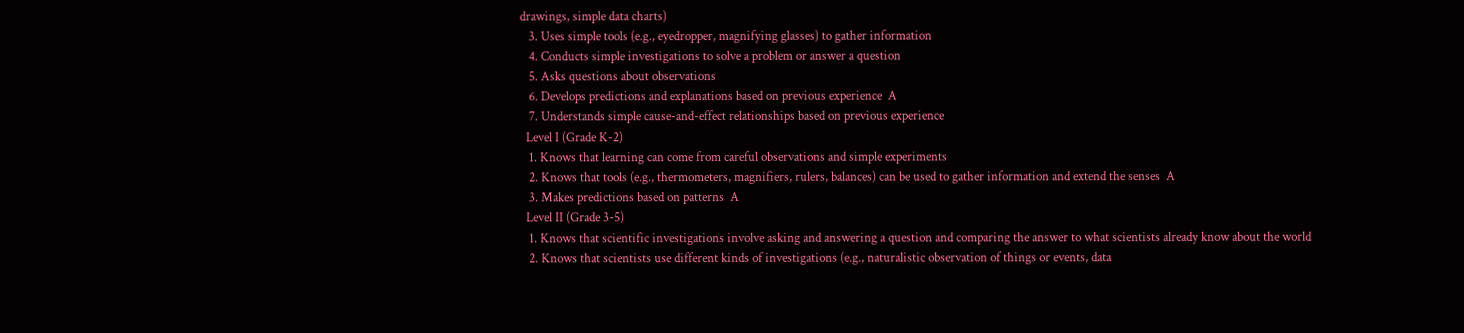drawings, simple data charts)
   3. Uses simple tools (e.g., eyedropper, magnifying glasses) to gather information
   4. Conducts simple investigations to solve a problem or answer a question
   5. Asks questions about observations
   6. Develops predictions and explanations based on previous experience  A
   7. Understands simple cause-and-effect relationships based on previous experience
  Level I (Grade K-2)
   1. Knows that learning can come from careful observations and simple experiments
   2. Knows that tools (e.g., thermometers, magnifiers, rulers, balances) can be used to gather information and extend the senses  A
   3. Makes predictions based on patterns  A
  Level II (Grade 3-5)
   1. Knows that scientific investigations involve asking and answering a question and comparing the answer to what scientists already know about the world
   2. Knows that scientists use different kinds of investigations (e.g., naturalistic observation of things or events, data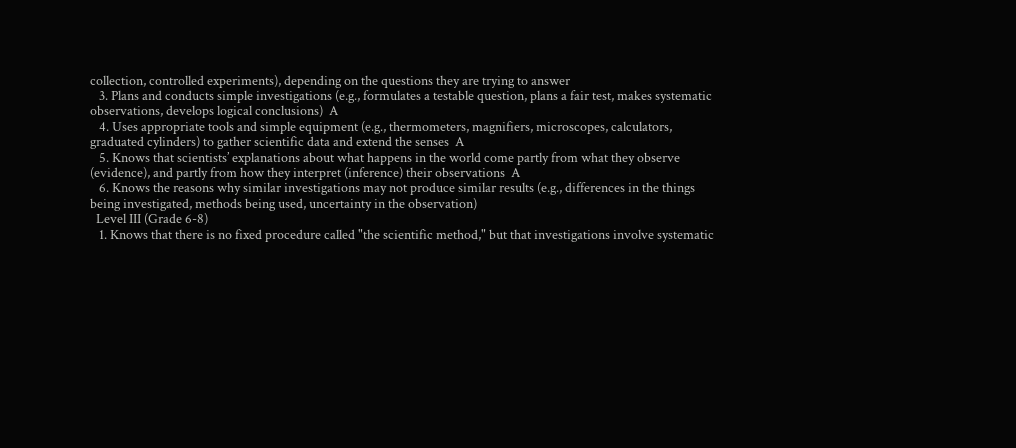collection, controlled experiments), depending on the questions they are trying to answer
   3. Plans and conducts simple investigations (e.g., formulates a testable question, plans a fair test, makes systematic observations, develops logical conclusions)  A
   4. Uses appropriate tools and simple equipment (e.g., thermometers, magnifiers, microscopes, calculators, graduated cylinders) to gather scientific data and extend the senses  A
   5. Knows that scientists’ explanations about what happens in the world come partly from what they observe (evidence), and partly from how they interpret (inference) their observations  A
   6. Knows the reasons why similar investigations may not produce similar results (e.g., differences in the things being investigated, methods being used, uncertainty in the observation)
  Level III (Grade 6-8)
   1. Knows that there is no fixed procedure called "the scientific method," but that investigations involve systematic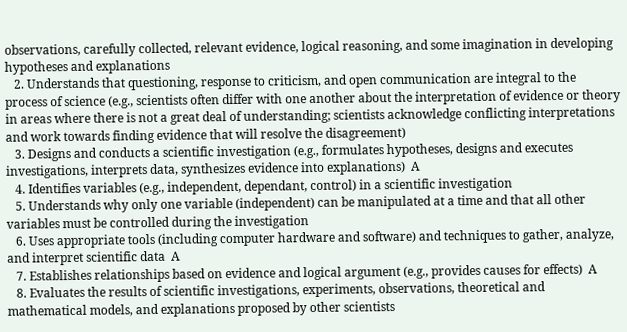observations, carefully collected, relevant evidence, logical reasoning, and some imagination in developing hypotheses and explanations
   2. Understands that questioning, response to criticism, and open communication are integral to the process of science (e.g., scientists often differ with one another about the interpretation of evidence or theory in areas where there is not a great deal of understanding; scientists acknowledge conflicting interpretations and work towards finding evidence that will resolve the disagreement)
   3. Designs and conducts a scientific investigation (e.g., formulates hypotheses, designs and executes investigations, interprets data, synthesizes evidence into explanations)  A
   4. Identifies variables (e.g., independent, dependant, control) in a scientific investigation
   5. Understands why only one variable (independent) can be manipulated at a time and that all other variables must be controlled during the investigation
   6. Uses appropriate tools (including computer hardware and software) and techniques to gather, analyze, and interpret scientific data  A
   7. Establishes relationships based on evidence and logical argument (e.g., provides causes for effects)  A
   8. Evaluates the results of scientific investigations, experiments, observations, theoretical and mathematical models, and explanations proposed by other scientists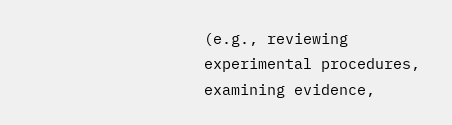(e.g., reviewing experimental procedures, examining evidence,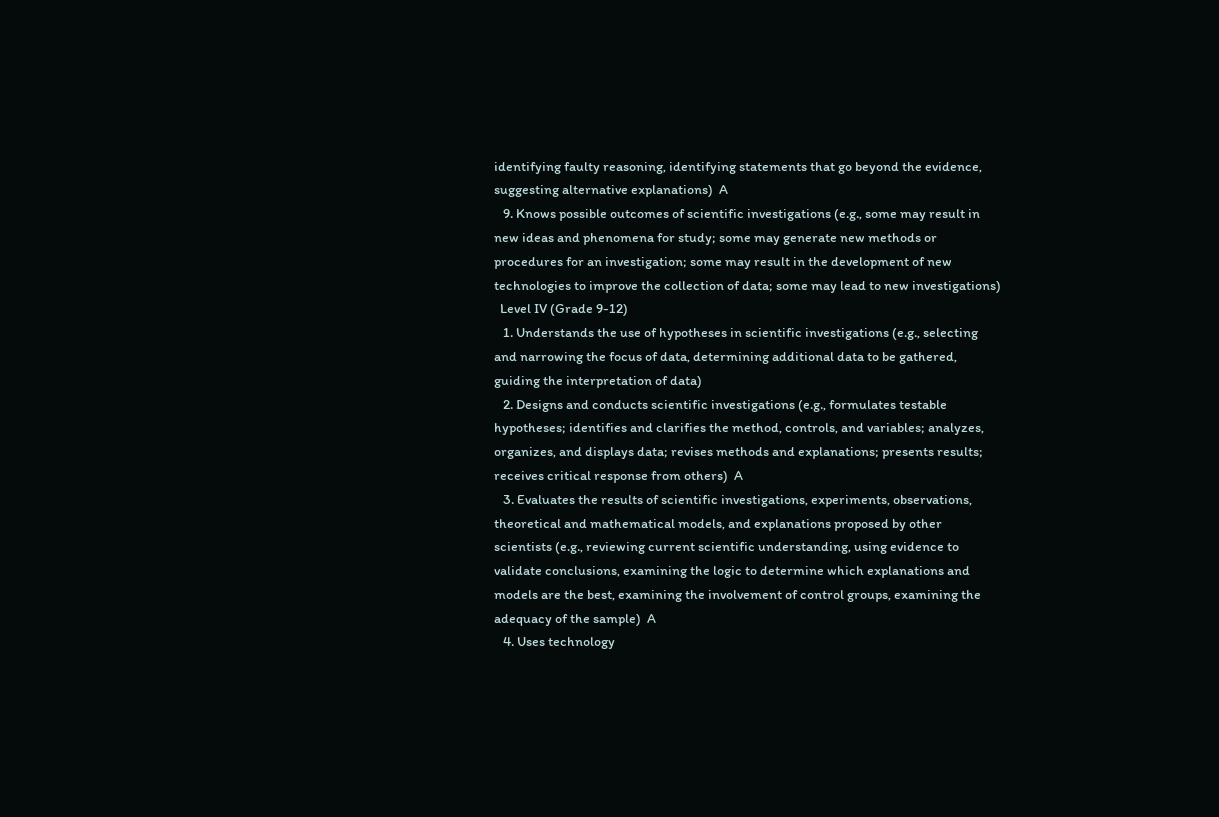identifying faulty reasoning, identifying statements that go beyond the evidence, suggesting alternative explanations)  A
   9. Knows possible outcomes of scientific investigations (e.g., some may result in new ideas and phenomena for study; some may generate new methods or procedures for an investigation; some may result in the development of new technologies to improve the collection of data; some may lead to new investigations)
  Level IV (Grade 9-12)
   1. Understands the use of hypotheses in scientific investigations (e.g., selecting and narrowing the focus of data, determining additional data to be gathered, guiding the interpretation of data)
   2. Designs and conducts scientific investigations (e.g., formulates testable hypotheses; identifies and clarifies the method, controls, and variables; analyzes, organizes, and displays data; revises methods and explanations; presents results; receives critical response from others)  A
   3. Evaluates the results of scientific investigations, experiments, observations, theoretical and mathematical models, and explanations proposed by other scientists (e.g., reviewing current scientific understanding, using evidence to validate conclusions, examining the logic to determine which explanations and models are the best, examining the involvement of control groups, examining the adequacy of the sample)  A
   4. Uses technology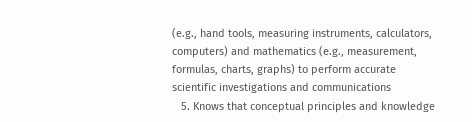(e.g., hand tools, measuring instruments, calculators, computers) and mathematics (e.g., measurement, formulas, charts, graphs) to perform accurate scientific investigations and communications
   5. Knows that conceptual principles and knowledge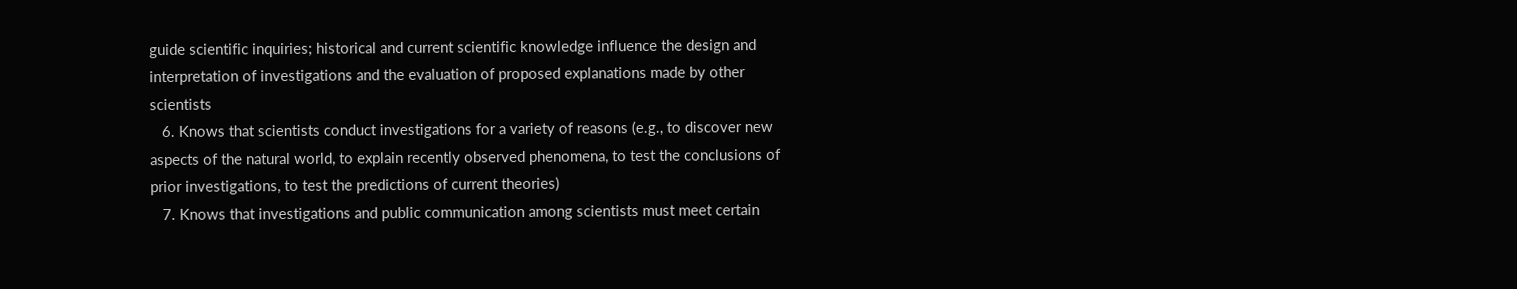guide scientific inquiries; historical and current scientific knowledge influence the design and interpretation of investigations and the evaluation of proposed explanations made by other scientists
   6. Knows that scientists conduct investigations for a variety of reasons (e.g., to discover new aspects of the natural world, to explain recently observed phenomena, to test the conclusions of prior investigations, to test the predictions of current theories)
   7. Knows that investigations and public communication among scientists must meet certain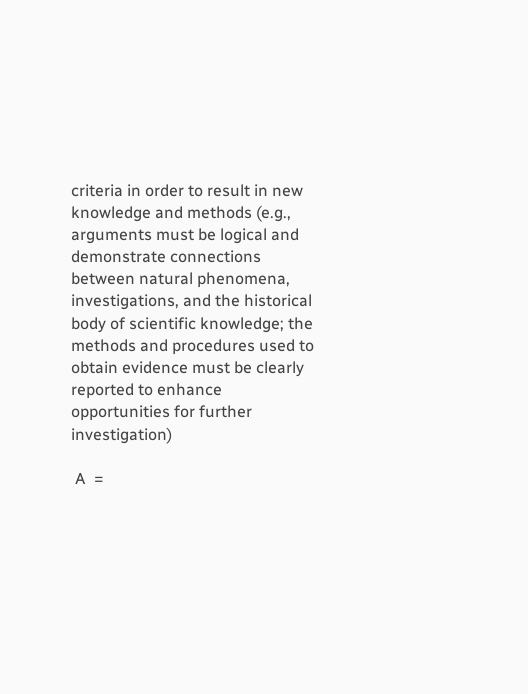criteria in order to result in new knowledge and methods (e.g., arguments must be logical and demonstrate connections between natural phenomena, investigations, and the historical body of scientific knowledge; the methods and procedures used to obtain evidence must be clearly reported to enhance opportunities for further investigation)

 A  =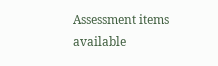Assessment items available